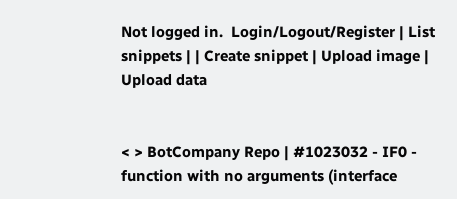Not logged in.  Login/Logout/Register | List snippets | | Create snippet | Upload image | Upload data


< > BotCompany Repo | #1023032 - IF0 - function with no arguments (interface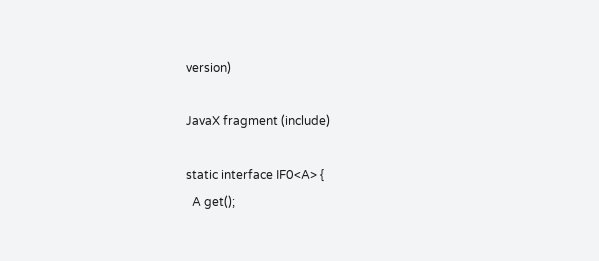version)

JavaX fragment (include)

static interface IF0<A> {
  A get();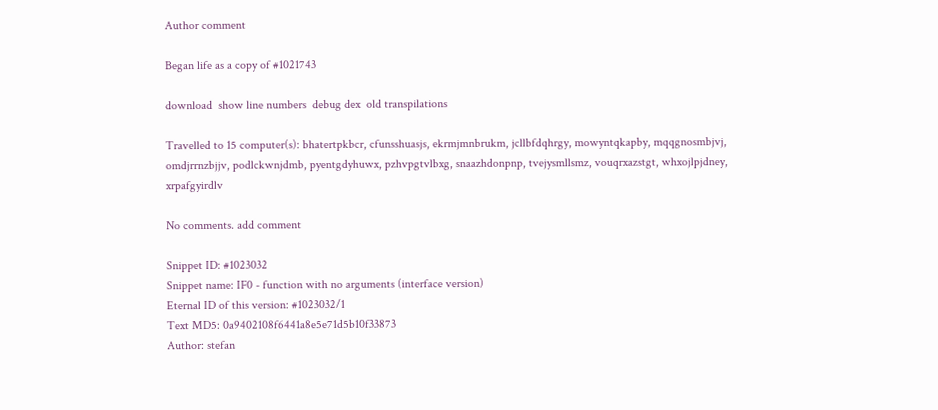Author comment

Began life as a copy of #1021743

download  show line numbers  debug dex  old transpilations

Travelled to 15 computer(s): bhatertpkbcr, cfunsshuasjs, ekrmjmnbrukm, jcllbfdqhrgy, mowyntqkapby, mqqgnosmbjvj, omdjrrnzbjjv, podlckwnjdmb, pyentgdyhuwx, pzhvpgtvlbxg, snaazhdonpnp, tvejysmllsmz, vouqrxazstgt, whxojlpjdney, xrpafgyirdlv

No comments. add comment

Snippet ID: #1023032
Snippet name: IF0 - function with no arguments (interface version)
Eternal ID of this version: #1023032/1
Text MD5: 0a9402108f6441a8e5e71d5b10f33873
Author: stefan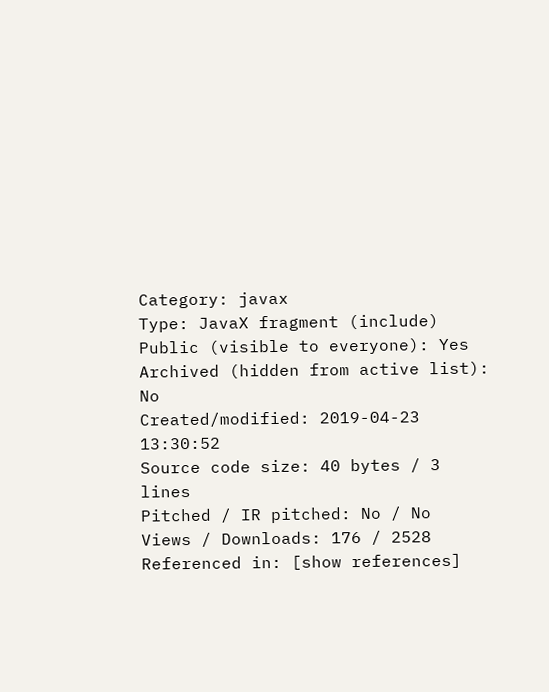Category: javax
Type: JavaX fragment (include)
Public (visible to everyone): Yes
Archived (hidden from active list): No
Created/modified: 2019-04-23 13:30:52
Source code size: 40 bytes / 3 lines
Pitched / IR pitched: No / No
Views / Downloads: 176 / 2528
Referenced in: [show references]